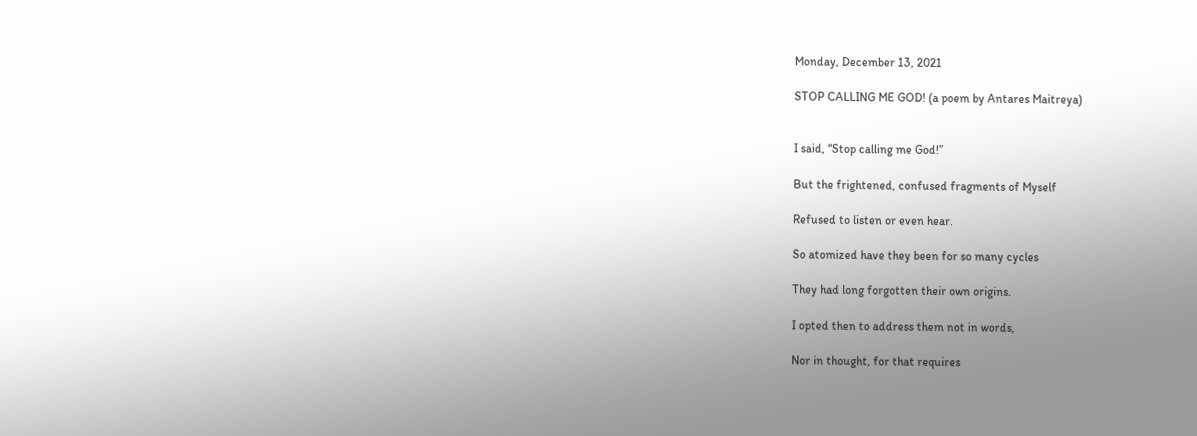Monday, December 13, 2021

STOP CALLING ME GOD! (a poem by Antares Maitreya)


I said, “Stop calling me God!”

But the frightened, confused fragments of Myself

Refused to listen or even hear.

So atomized have they been for so many cycles

They had long forgotten their own origins.

I opted then to address them not in words,

Nor in thought, for that requires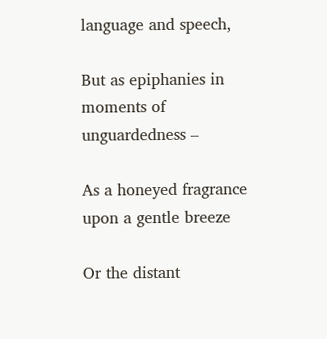language and speech,

But as epiphanies in moments of unguardedness –

As a honeyed fragrance upon a gentle breeze

Or the distant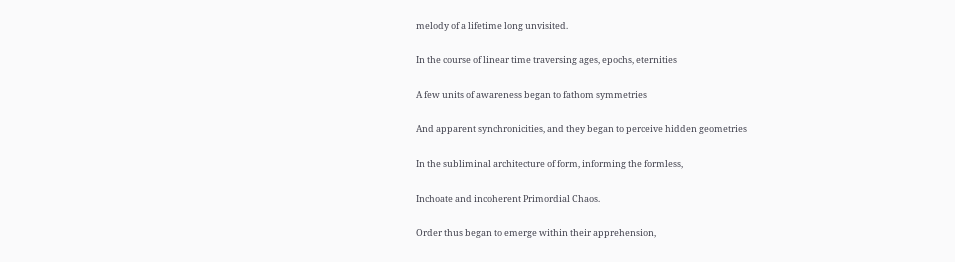melody of a lifetime long unvisited.

In the course of linear time traversing ages, epochs, eternities

A few units of awareness began to fathom symmetries

And apparent synchronicities, and they began to perceive hidden geometries

In the subliminal architecture of form, informing the formless,

Inchoate and incoherent Primordial Chaos.

Order thus began to emerge within their apprehension,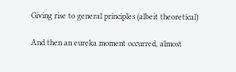Giving rise to general principles (albeit theoretical)

And then an eureka moment occurred, almost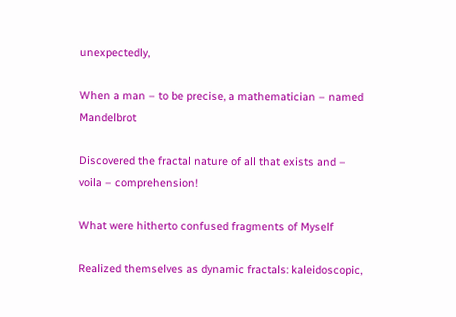unexpectedly,

When a man – to be precise, a mathematician – named Mandelbrot

Discovered the fractal nature of all that exists and – voila – comprehension!

What were hitherto confused fragments of Myself

Realized themselves as dynamic fractals: kaleidoscopic,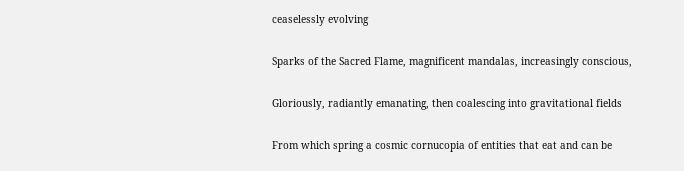ceaselessly evolving

Sparks of the Sacred Flame, magnificent mandalas, increasingly conscious,

Gloriously, radiantly emanating, then coalescing into gravitational fields

From which spring a cosmic cornucopia of entities that eat and can be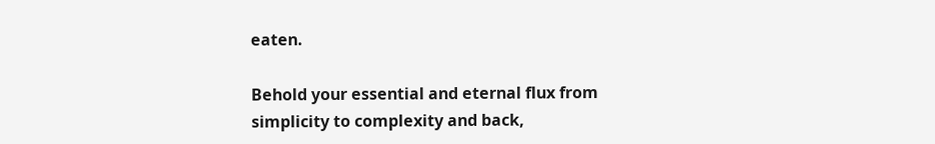eaten.

Behold your essential and eternal flux from simplicity to complexity and back,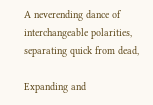A neverending dance of interchangeable polarities, separating quick from dead,

Expanding and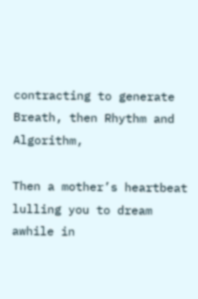contracting to generate Breath, then Rhythm and Algorithm,

Then a mother’s heartbeat lulling you to dream awhile in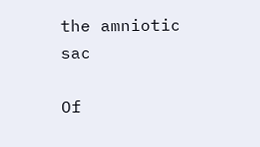the amniotic sac

Of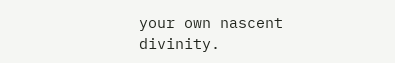your own nascent divinity.